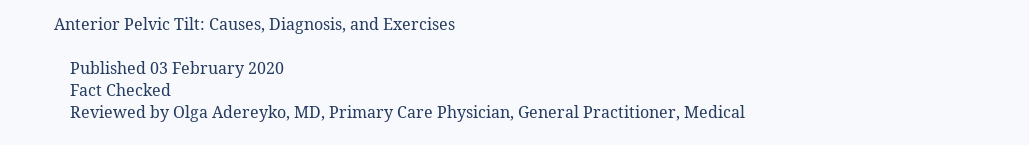Anterior Pelvic Tilt: Causes, Diagnosis, and Exercises

    Published 03 February 2020
    Fact Checked
    Reviewed by Olga Adereyko, MD, Primary Care Physician, General Practitioner, Medical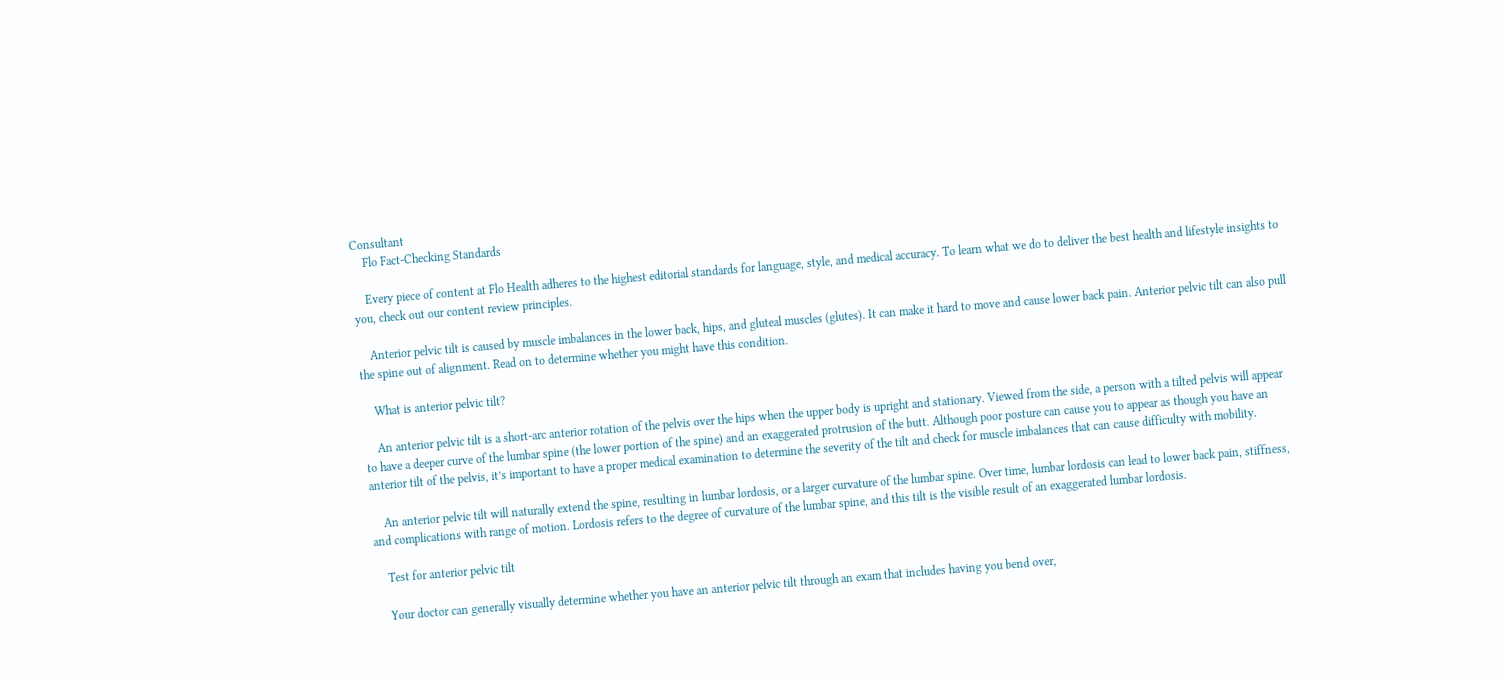Consultant
    Flo Fact-Checking Standards

    Every piece of content at Flo Health adheres to the highest editorial standards for language, style, and medical accuracy. To learn what we do to deliver the best health and lifestyle insights to you, check out our content review principles.

    Anterior pelvic tilt is caused by muscle imbalances in the lower back, hips, and gluteal muscles (glutes). It can make it hard to move and cause lower back pain. Anterior pelvic tilt can also pull the spine out of alignment. Read on to determine whether you might have this condition.

    What is anterior pelvic tilt?

    An anterior pelvic tilt is a short-arc anterior rotation of the pelvis over the hips when the upper body is upright and stationary. Viewed from the side, a person with a tilted pelvis will appear to have a deeper curve of the lumbar spine (the lower portion of the spine) and an exaggerated protrusion of the butt. Although poor posture can cause you to appear as though you have an anterior tilt of the pelvis, it’s important to have a proper medical examination to determine the severity of the tilt and check for muscle imbalances that can cause difficulty with mobility.

    An anterior pelvic tilt will naturally extend the spine, resulting in lumbar lordosis, or a larger curvature of the lumbar spine. Over time, lumbar lordosis can lead to lower back pain, stiffness, and complications with range of motion. Lordosis refers to the degree of curvature of the lumbar spine, and this tilt is the visible result of an exaggerated lumbar lordosis.

    Test for anterior pelvic tilt

    Your doctor can generally visually determine whether you have an anterior pelvic tilt through an exam that includes having you bend over,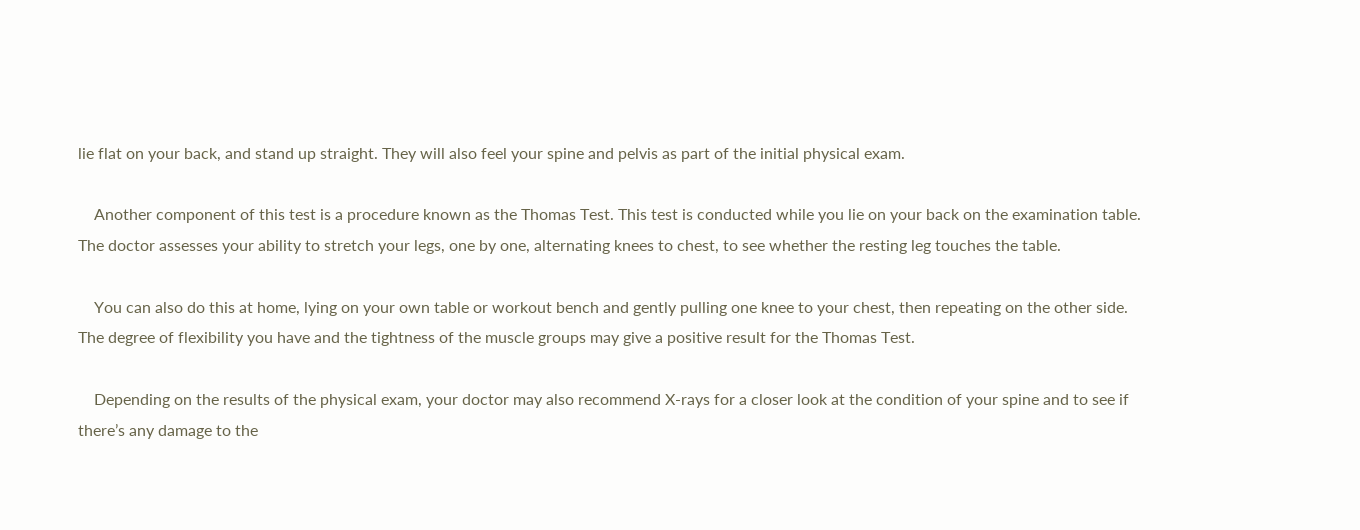lie flat on your back, and stand up straight. They will also feel your spine and pelvis as part of the initial physical exam.

    Another component of this test is a procedure known as the Thomas Test. This test is conducted while you lie on your back on the examination table. The doctor assesses your ability to stretch your legs, one by one, alternating knees to chest, to see whether the resting leg touches the table.

    You can also do this at home, lying on your own table or workout bench and gently pulling one knee to your chest, then repeating on the other side. The degree of flexibility you have and the tightness of the muscle groups may give a positive result for the Thomas Test.

    Depending on the results of the physical exam, your doctor may also recommend X-rays for a closer look at the condition of your spine and to see if there’s any damage to the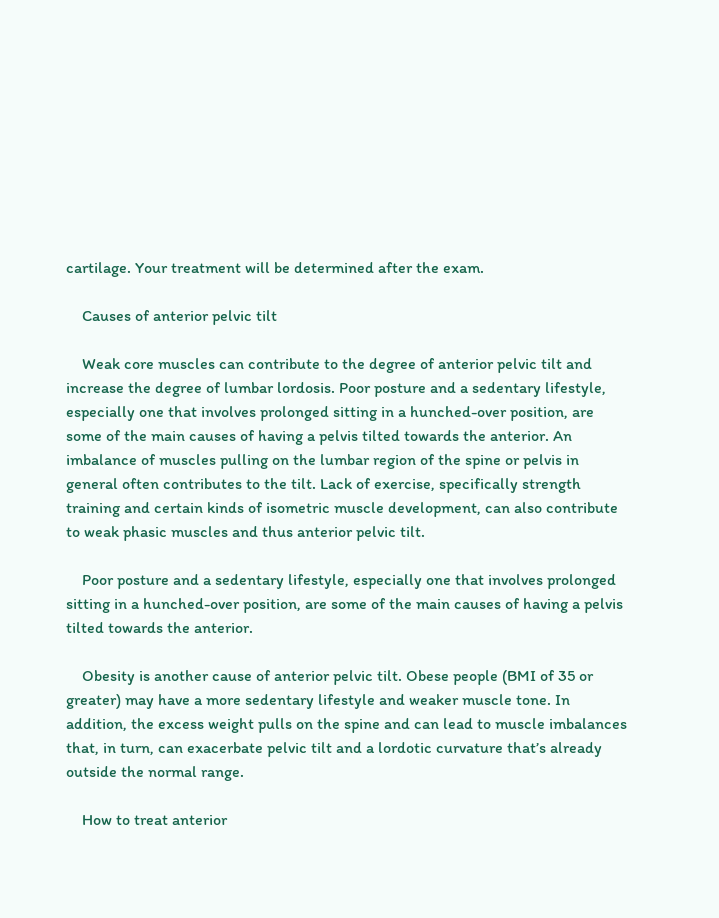cartilage. Your treatment will be determined after the exam.

    Causes of anterior pelvic tilt

    Weak core muscles can contribute to the degree of anterior pelvic tilt and increase the degree of lumbar lordosis. Poor posture and a sedentary lifestyle, especially one that involves prolonged sitting in a hunched-over position, are some of the main causes of having a pelvis tilted towards the anterior. An imbalance of muscles pulling on the lumbar region of the spine or pelvis in general often contributes to the tilt. Lack of exercise, specifically strength training and certain kinds of isometric muscle development, can also contribute to weak phasic muscles and thus anterior pelvic tilt.

    Poor posture and a sedentary lifestyle, especially one that involves prolonged sitting in a hunched-over position, are some of the main causes of having a pelvis tilted towards the anterior.

    Obesity is another cause of anterior pelvic tilt. Obese people (BMI of 35 or greater) may have a more sedentary lifestyle and weaker muscle tone. In addition, the excess weight pulls on the spine and can lead to muscle imbalances that, in turn, can exacerbate pelvic tilt and a lordotic curvature that’s already outside the normal range.

    How to treat anterior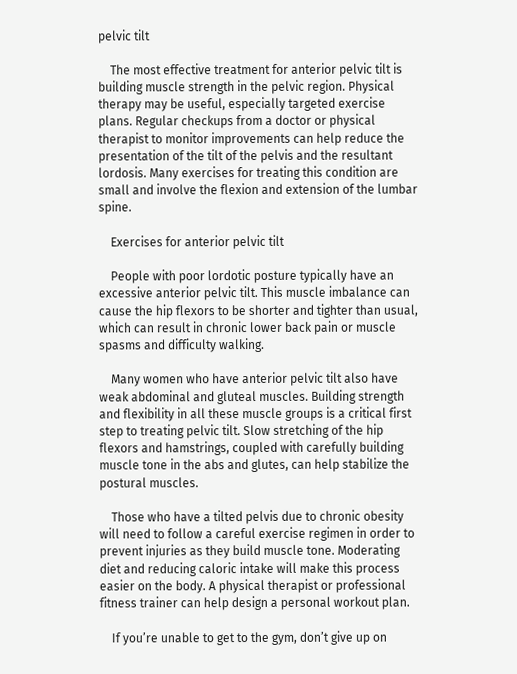pelvic tilt

    The most effective treatment for anterior pelvic tilt is building muscle strength in the pelvic region. Physical therapy may be useful, especially targeted exercise plans. Regular checkups from a doctor or physical therapist to monitor improvements can help reduce the presentation of the tilt of the pelvis and the resultant lordosis. Many exercises for treating this condition are small and involve the flexion and extension of the lumbar spine.

    Exercises for anterior pelvic tilt

    People with poor lordotic posture typically have an excessive anterior pelvic tilt. This muscle imbalance can cause the hip flexors to be shorter and tighter than usual, which can result in chronic lower back pain or muscle spasms and difficulty walking.

    Many women who have anterior pelvic tilt also have weak abdominal and gluteal muscles. Building strength and flexibility in all these muscle groups is a critical first step to treating pelvic tilt. Slow stretching of the hip flexors and hamstrings, coupled with carefully building muscle tone in the abs and glutes, can help stabilize the postural muscles.

    Those who have a tilted pelvis due to chronic obesity will need to follow a careful exercise regimen in order to prevent injuries as they build muscle tone. Moderating diet and reducing caloric intake will make this process easier on the body. A physical therapist or professional fitness trainer can help design a personal workout plan.

    If you’re unable to get to the gym, don’t give up on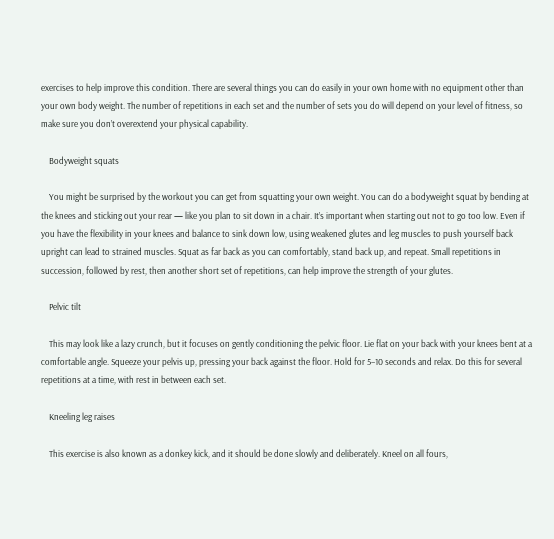exercises to help improve this condition. There are several things you can do easily in your own home with no equipment other than your own body weight. The number of repetitions in each set and the number of sets you do will depend on your level of fitness, so make sure you don’t overextend your physical capability.

    Bodyweight squats

    You might be surprised by the workout you can get from squatting your own weight. You can do a bodyweight squat by bending at the knees and sticking out your rear — like you plan to sit down in a chair. It’s important when starting out not to go too low. Even if you have the flexibility in your knees and balance to sink down low, using weakened glutes and leg muscles to push yourself back upright can lead to strained muscles. Squat as far back as you can comfortably, stand back up, and repeat. Small repetitions in succession, followed by rest, then another short set of repetitions, can help improve the strength of your glutes.

    Pelvic tilt

    This may look like a lazy crunch, but it focuses on gently conditioning the pelvic floor. Lie flat on your back with your knees bent at a comfortable angle. Squeeze your pelvis up, pressing your back against the floor. Hold for 5–10 seconds and relax. Do this for several repetitions at a time, with rest in between each set.

    Kneeling leg raises

    This exercise is also known as a donkey kick, and it should be done slowly and deliberately. Kneel on all fours,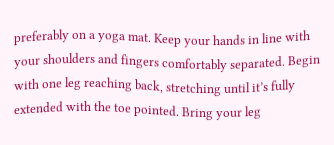preferably on a yoga mat. Keep your hands in line with your shoulders and fingers comfortably separated. Begin with one leg reaching back, stretching until it’s fully extended with the toe pointed. Bring your leg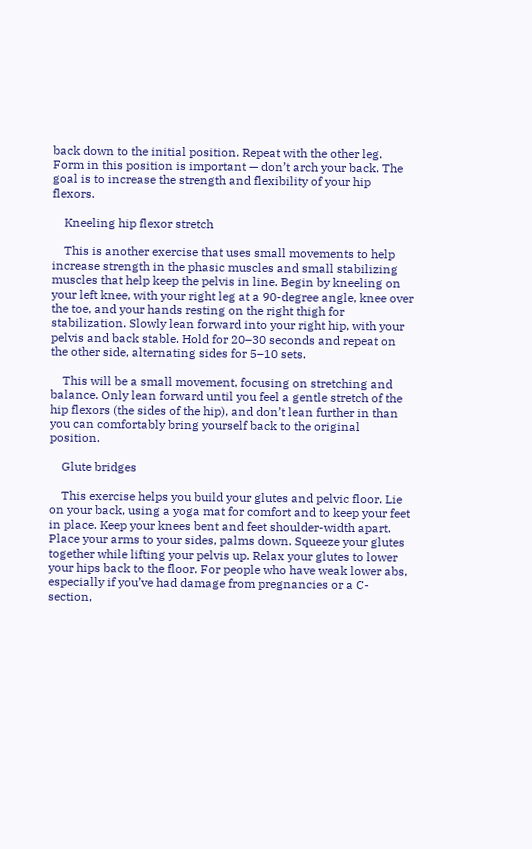back down to the initial position. Repeat with the other leg. Form in this position is important — don’t arch your back. The goal is to increase the strength and flexibility of your hip flexors.

    Kneeling hip flexor stretch

    This is another exercise that uses small movements to help increase strength in the phasic muscles and small stabilizing muscles that help keep the pelvis in line. Begin by kneeling on your left knee, with your right leg at a 90-degree angle, knee over the toe, and your hands resting on the right thigh for stabilization. Slowly lean forward into your right hip, with your pelvis and back stable. Hold for 20–30 seconds and repeat on the other side, alternating sides for 5–10 sets.

    This will be a small movement, focusing on stretching and balance. Only lean forward until you feel a gentle stretch of the hip flexors (the sides of the hip), and don’t lean further in than you can comfortably bring yourself back to the original position.

    Glute bridges

    This exercise helps you build your glutes and pelvic floor. Lie on your back, using a yoga mat for comfort and to keep your feet in place. Keep your knees bent and feet shoulder-width apart. Place your arms to your sides, palms down. Squeeze your glutes together while lifting your pelvis up. Relax your glutes to lower your hips back to the floor. For people who have weak lower abs, especially if you’ve had damage from pregnancies or a C-section,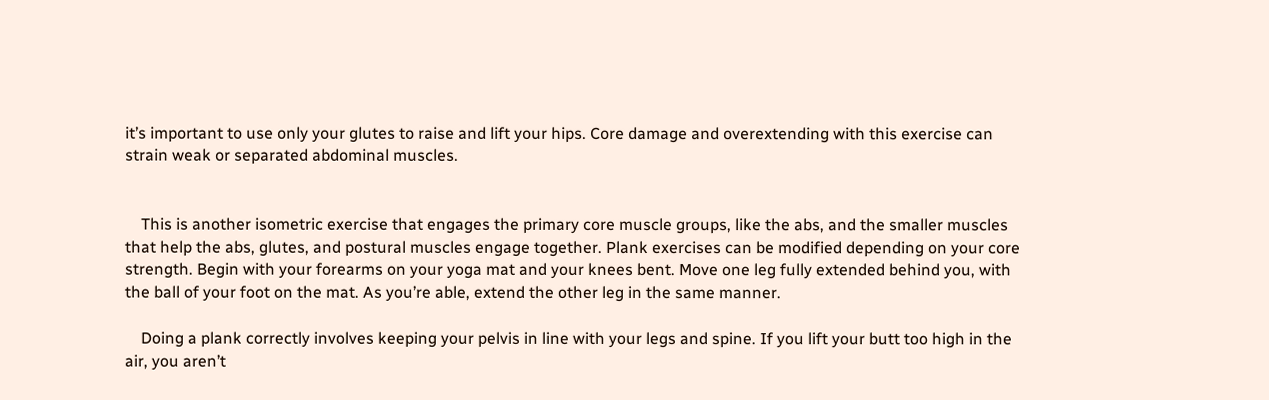it’s important to use only your glutes to raise and lift your hips. Core damage and overextending with this exercise can strain weak or separated abdominal muscles.


    This is another isometric exercise that engages the primary core muscle groups, like the abs, and the smaller muscles that help the abs, glutes, and postural muscles engage together. Plank exercises can be modified depending on your core strength. Begin with your forearms on your yoga mat and your knees bent. Move one leg fully extended behind you, with the ball of your foot on the mat. As you’re able, extend the other leg in the same manner.

    Doing a plank correctly involves keeping your pelvis in line with your legs and spine. If you lift your butt too high in the air, you aren’t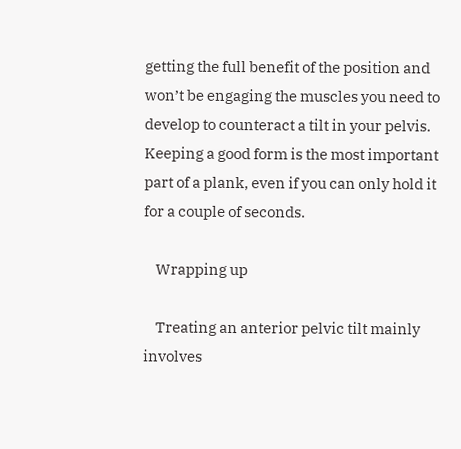getting the full benefit of the position and won’t be engaging the muscles you need to develop to counteract a tilt in your pelvis. Keeping a good form is the most important part of a plank, even if you can only hold it for a couple of seconds.

    Wrapping up

    Treating an anterior pelvic tilt mainly involves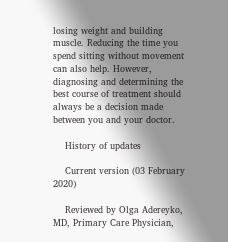losing weight and building muscle. Reducing the time you spend sitting without movement can also help. However, diagnosing and determining the best course of treatment should always be a decision made between you and your doctor.

    History of updates

    Current version (03 February 2020)

    Reviewed by Olga Adereyko, MD, Primary Care Physician,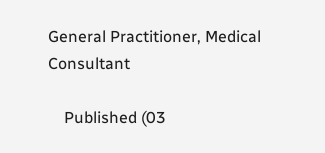General Practitioner, Medical Consultant

    Published (03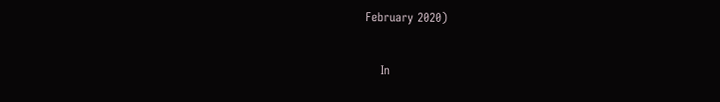February 2020)

    In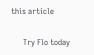this article

      Try Flo today